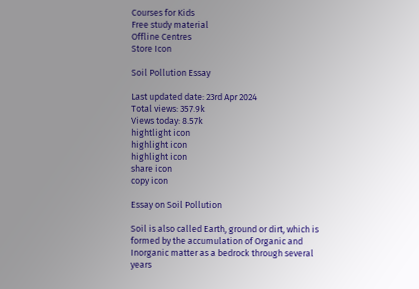Courses for Kids
Free study material
Offline Centres
Store Icon

Soil Pollution Essay

Last updated date: 23rd Apr 2024
Total views: 357.9k
Views today: 8.57k
hightlight icon
highlight icon
highlight icon
share icon
copy icon

Essay on Soil Pollution

Soil is also called Earth, ground or dirt, which is formed by the accumulation of Organic and Inorganic matter as a bedrock through several years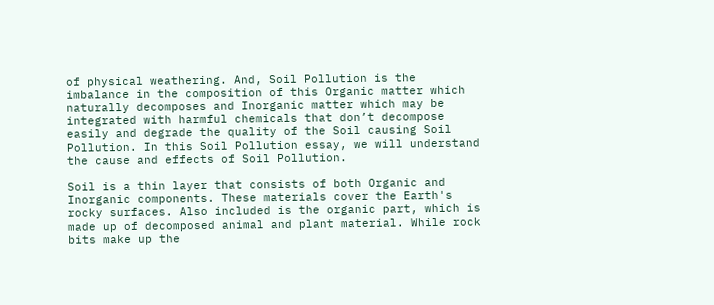of physical weathering. And, Soil Pollution is the imbalance in the composition of this Organic matter which naturally decomposes and Inorganic matter which may be integrated with harmful chemicals that don’t decompose easily and degrade the quality of the Soil causing Soil Pollution. In this Soil Pollution essay, we will understand the cause and effects of Soil Pollution.

Soil is a thin layer that consists of both Organic and Inorganic components. These materials cover the Earth's rocky surfaces. Also included is the organic part, which is made up of decomposed animal and plant material. While rock bits make up the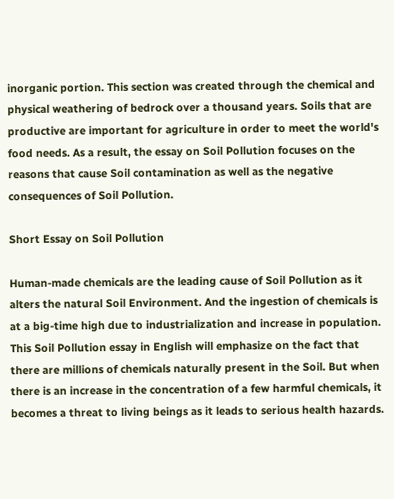inorganic portion. This section was created through the chemical and physical weathering of bedrock over a thousand years. Soils that are productive are important for agriculture in order to meet the world's food needs. As a result, the essay on Soil Pollution focuses on the reasons that cause Soil contamination as well as the negative consequences of Soil Pollution.

Short Essay on Soil Pollution

Human-made chemicals are the leading cause of Soil Pollution as it alters the natural Soil Environment. And the ingestion of chemicals is at a big-time high due to industrialization and increase in population. This Soil Pollution essay in English will emphasize on the fact that there are millions of chemicals naturally present in the Soil. But when there is an increase in the concentration of a few harmful chemicals, it becomes a threat to living beings as it leads to serious health hazards.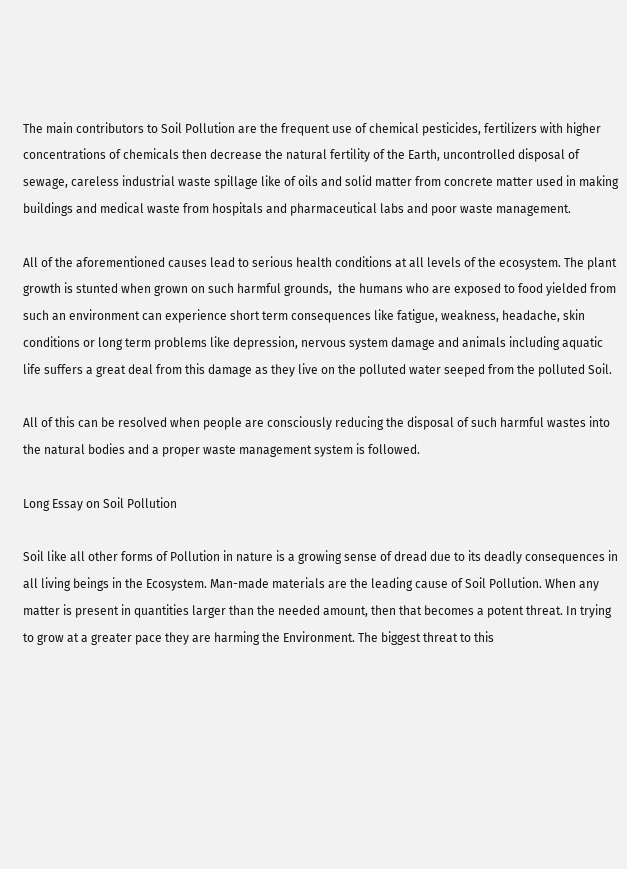The main contributors to Soil Pollution are the frequent use of chemical pesticides, fertilizers with higher concentrations of chemicals then decrease the natural fertility of the Earth, uncontrolled disposal of sewage, careless industrial waste spillage like of oils and solid matter from concrete matter used in making buildings and medical waste from hospitals and pharmaceutical labs and poor waste management.

All of the aforementioned causes lead to serious health conditions at all levels of the ecosystem. The plant growth is stunted when grown on such harmful grounds,  the humans who are exposed to food yielded from such an environment can experience short term consequences like fatigue, weakness, headache, skin conditions or long term problems like depression, nervous system damage and animals including aquatic life suffers a great deal from this damage as they live on the polluted water seeped from the polluted Soil.

All of this can be resolved when people are consciously reducing the disposal of such harmful wastes into the natural bodies and a proper waste management system is followed.

Long Essay on Soil Pollution

Soil like all other forms of Pollution in nature is a growing sense of dread due to its deadly consequences in all living beings in the Ecosystem. Man-made materials are the leading cause of Soil Pollution. When any matter is present in quantities larger than the needed amount, then that becomes a potent threat. In trying to grow at a greater pace they are harming the Environment. The biggest threat to this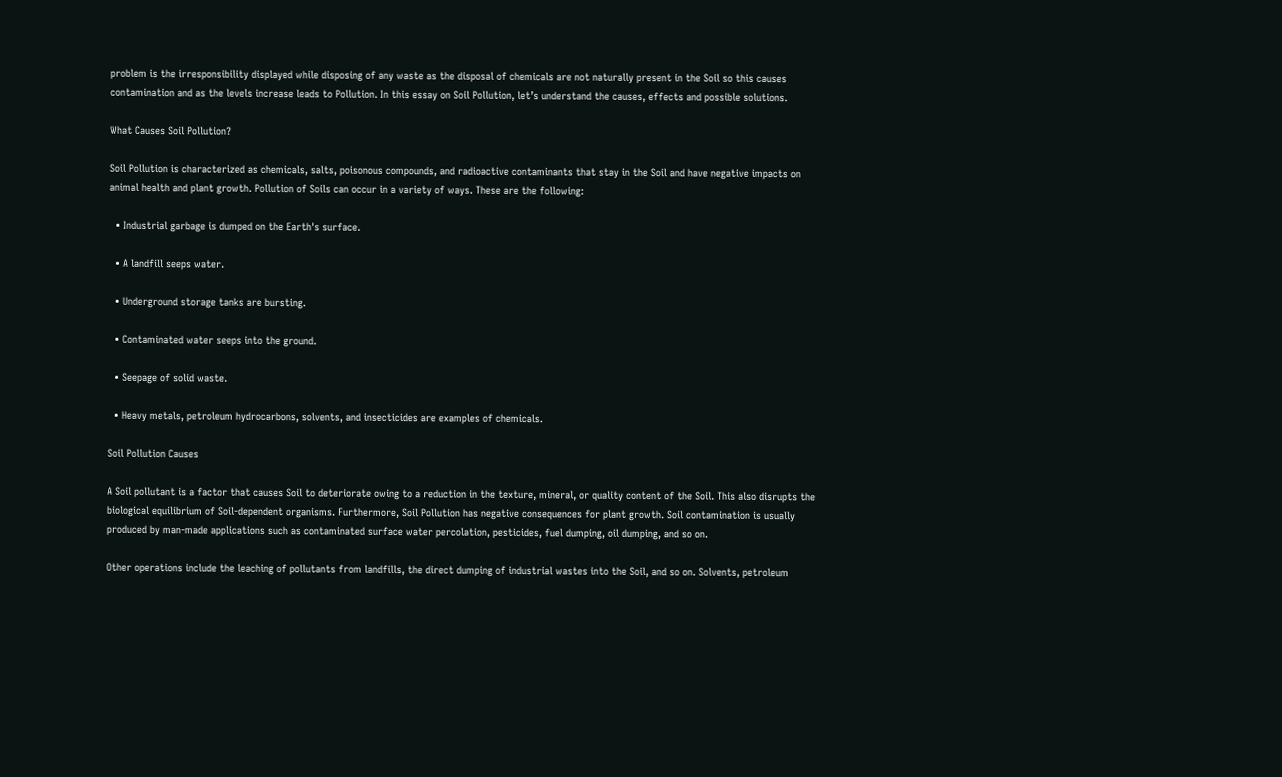problem is the irresponsibility displayed while disposing of any waste as the disposal of chemicals are not naturally present in the Soil so this causes contamination and as the levels increase leads to Pollution. In this essay on Soil Pollution, let’s understand the causes, effects and possible solutions.

What Causes Soil Pollution?

Soil Pollution is characterized as chemicals, salts, poisonous compounds, and radioactive contaminants that stay in the Soil and have negative impacts on animal health and plant growth. Pollution of Soils can occur in a variety of ways. These are the following:

  • Industrial garbage is dumped on the Earth's surface.

  • A landfill seeps water.

  • Underground storage tanks are bursting.

  • Contaminated water seeps into the ground.

  • Seepage of solid waste.

  • Heavy metals, petroleum hydrocarbons, solvents, and insecticides are examples of chemicals.

Soil Pollution Causes

A Soil pollutant is a factor that causes Soil to deteriorate owing to a reduction in the texture, mineral, or quality content of the Soil. This also disrupts the biological equilibrium of Soil-dependent organisms. Furthermore, Soil Pollution has negative consequences for plant growth. Soil contamination is usually produced by man-made applications such as contaminated surface water percolation, pesticides, fuel dumping, oil dumping, and so on.

Other operations include the leaching of pollutants from landfills, the direct dumping of industrial wastes into the Soil, and so on. Solvents, petroleum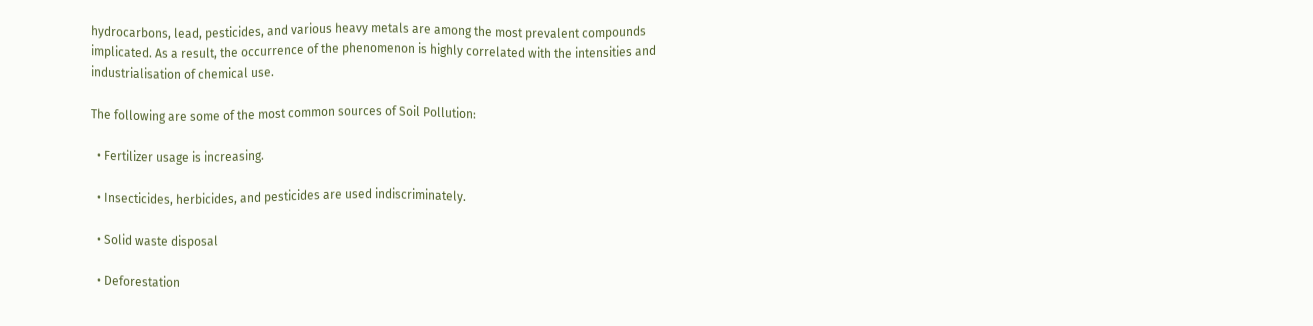hydrocarbons, lead, pesticides, and various heavy metals are among the most prevalent compounds implicated. As a result, the occurrence of the phenomenon is highly correlated with the intensities and industrialisation of chemical use.

The following are some of the most common sources of Soil Pollution:

  • Fertilizer usage is increasing.

  • Insecticides, herbicides, and pesticides are used indiscriminately.

  • Solid waste disposal

  • Deforestation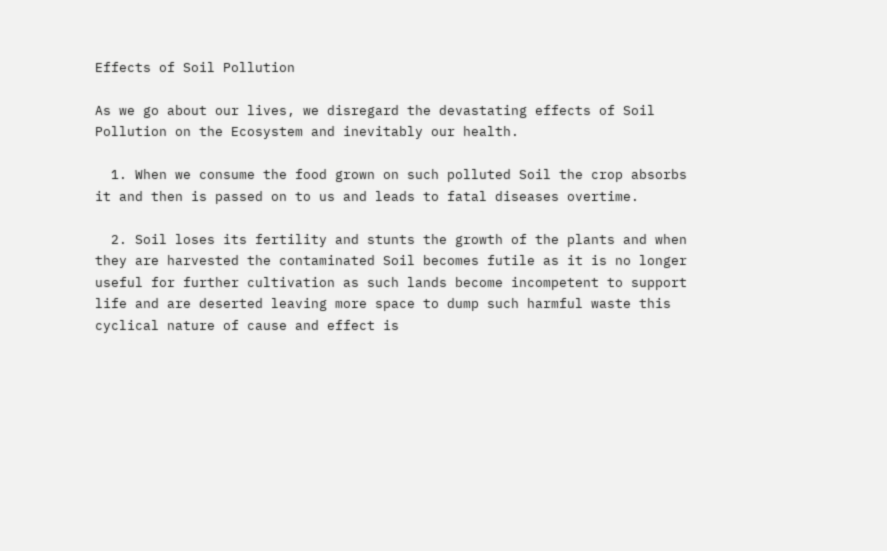Effects of Soil Pollution

As we go about our lives, we disregard the devastating effects of Soil Pollution on the Ecosystem and inevitably our health.

  1. When we consume the food grown on such polluted Soil the crop absorbs it and then is passed on to us and leads to fatal diseases overtime.

  2. Soil loses its fertility and stunts the growth of the plants and when they are harvested the contaminated Soil becomes futile as it is no longer useful for further cultivation as such lands become incompetent to support life and are deserted leaving more space to dump such harmful waste this cyclical nature of cause and effect is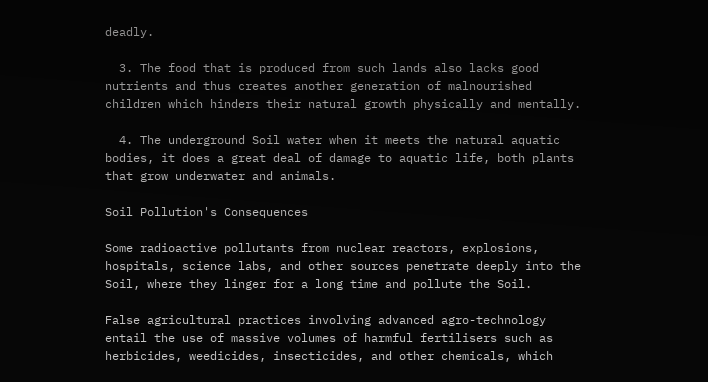deadly.

  3. The food that is produced from such lands also lacks good nutrients and thus creates another generation of malnourished children which hinders their natural growth physically and mentally.

  4. The underground Soil water when it meets the natural aquatic bodies, it does a great deal of damage to aquatic life, both plants that grow underwater and animals.

Soil Pollution's Consequences

Some radioactive pollutants from nuclear reactors, explosions, hospitals, science labs, and other sources penetrate deeply into the Soil, where they linger for a long time and pollute the Soil.

False agricultural practices involving advanced agro-technology entail the use of massive volumes of harmful fertilisers such as herbicides, weedicides, insecticides, and other chemicals, which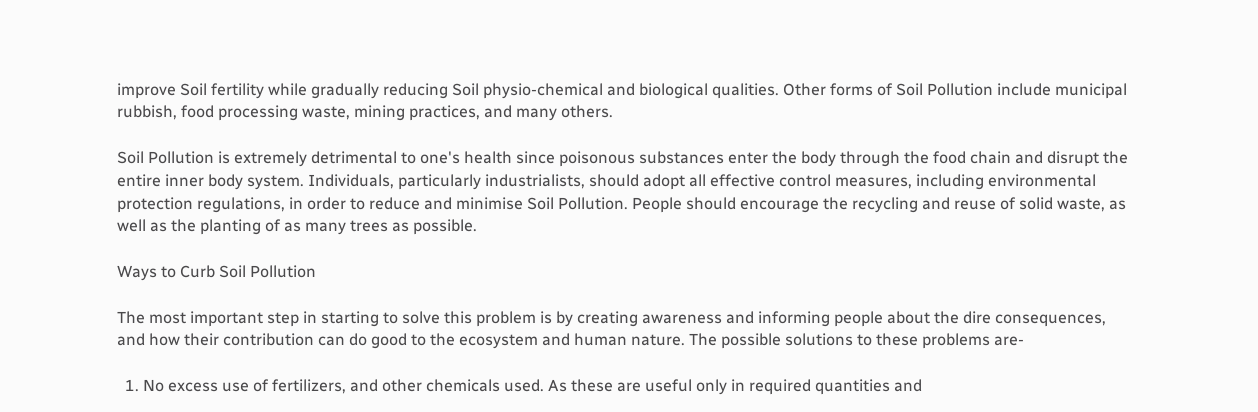improve Soil fertility while gradually reducing Soil physio-chemical and biological qualities. Other forms of Soil Pollution include municipal rubbish, food processing waste, mining practices, and many others.

Soil Pollution is extremely detrimental to one's health since poisonous substances enter the body through the food chain and disrupt the entire inner body system. Individuals, particularly industrialists, should adopt all effective control measures, including environmental protection regulations, in order to reduce and minimise Soil Pollution. People should encourage the recycling and reuse of solid waste, as well as the planting of as many trees as possible.

Ways to Curb Soil Pollution

The most important step in starting to solve this problem is by creating awareness and informing people about the dire consequences, and how their contribution can do good to the ecosystem and human nature. The possible solutions to these problems are-

  1. No excess use of fertilizers, and other chemicals used. As these are useful only in required quantities and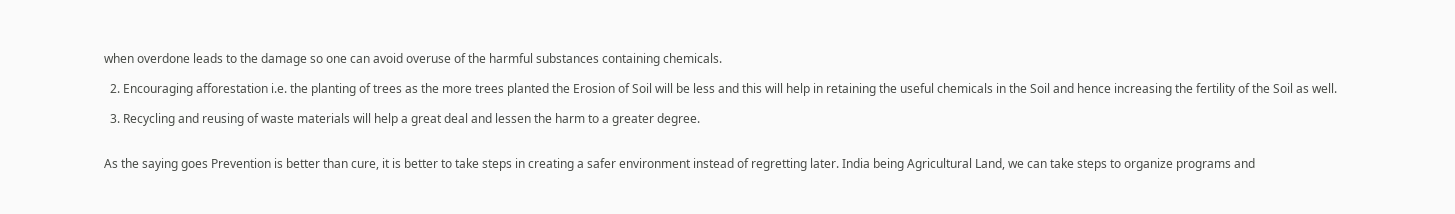when overdone leads to the damage so one can avoid overuse of the harmful substances containing chemicals.

  2. Encouraging afforestation i.e. the planting of trees as the more trees planted the Erosion of Soil will be less and this will help in retaining the useful chemicals in the Soil and hence increasing the fertility of the Soil as well.

  3. Recycling and reusing of waste materials will help a great deal and lessen the harm to a greater degree.


As the saying goes Prevention is better than cure, it is better to take steps in creating a safer environment instead of regretting later. India being Agricultural Land, we can take steps to organize programs and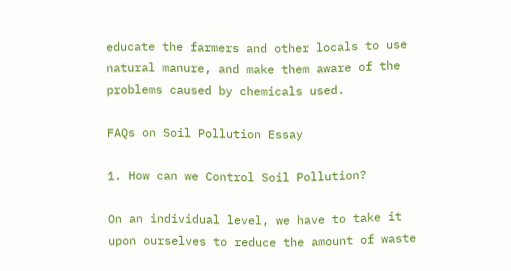educate the farmers and other locals to use natural manure, and make them aware of the problems caused by chemicals used.

FAQs on Soil Pollution Essay

1. How can we Control Soil Pollution?

On an individual level, we have to take it upon ourselves to reduce the amount of waste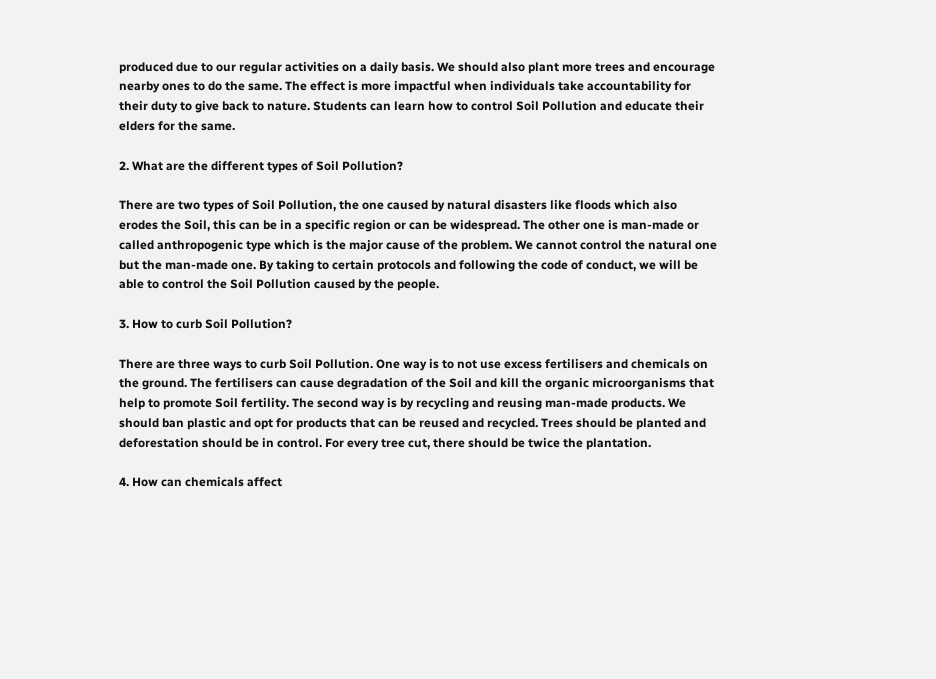produced due to our regular activities on a daily basis. We should also plant more trees and encourage nearby ones to do the same. The effect is more impactful when individuals take accountability for their duty to give back to nature. Students can learn how to control Soil Pollution and educate their elders for the same.

2. What are the different types of Soil Pollution?

There are two types of Soil Pollution, the one caused by natural disasters like floods which also erodes the Soil, this can be in a specific region or can be widespread. The other one is man-made or called anthropogenic type which is the major cause of the problem. We cannot control the natural one but the man-made one. By taking to certain protocols and following the code of conduct, we will be able to control the Soil Pollution caused by the people.

3. How to curb Soil Pollution?

There are three ways to curb Soil Pollution. One way is to not use excess fertilisers and chemicals on the ground. The fertilisers can cause degradation of the Soil and kill the organic microorganisms that help to promote Soil fertility. The second way is by recycling and reusing man-made products. We should ban plastic and opt for products that can be reused and recycled. Trees should be planted and deforestation should be in control. For every tree cut, there should be twice the plantation.

4. How can chemicals affect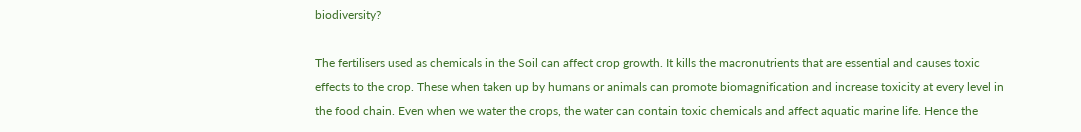biodiversity?

The fertilisers used as chemicals in the Soil can affect crop growth. It kills the macronutrients that are essential and causes toxic effects to the crop. These when taken up by humans or animals can promote biomagnification and increase toxicity at every level in the food chain. Even when we water the crops, the water can contain toxic chemicals and affect aquatic marine life. Hence the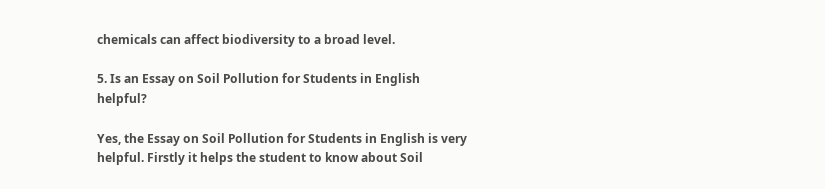chemicals can affect biodiversity to a broad level.

5. Is an Essay on Soil Pollution for Students in English helpful?

Yes, the Essay on Soil Pollution for Students in English is very helpful. Firstly it helps the student to know about Soil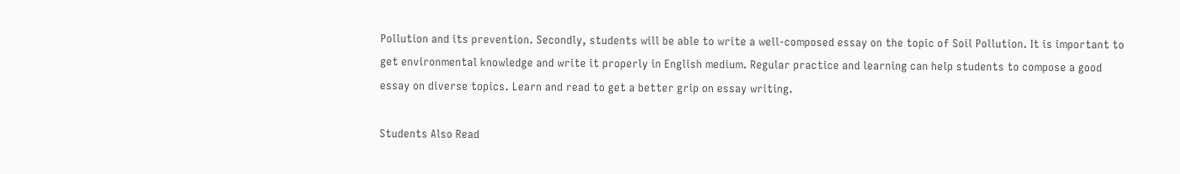Pollution and its prevention. Secondly, students will be able to write a well-composed essay on the topic of Soil Pollution. It is important to get environmental knowledge and write it properly in English medium. Regular practice and learning can help students to compose a good essay on diverse topics. Learn and read to get a better grip on essay writing.

Students Also Read